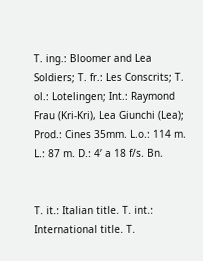T. ing.: Bloomer and Lea Soldiers; T. fr.: Les Conscrits; T. ol.: Lotelingen; Int.: Raymond Frau (Kri-Kri), Lea Giunchi (Lea); Prod.: Cines 35mm. L.o.: 114 m. L.: 87 m. D.: 4’ a 18 f/s. Bn.


T. it.: Italian title. T. int.: International title. T.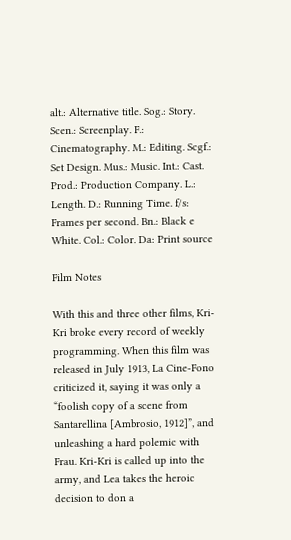alt.: Alternative title. Sog.: Story. Scen.: Screenplay. F.: Cinematography. M.: Editing. Scgf.: Set Design. Mus.: Music. Int.: Cast. Prod.: Production Company. L.: Length. D.: Running Time. f/s: Frames per second. Bn.: Black e White. Col.: Color. Da: Print source

Film Notes

With this and three other films, Kri-Kri broke every record of weekly programming. When this film was released in July 1913, La Cine-Fono criticized it, saying it was only a “foolish copy of a scene from Santarellina [Ambrosio, 1912]”, and unleashing a hard polemic with Frau. Kri-Kri is called up into the army, and Lea takes the heroic decision to don a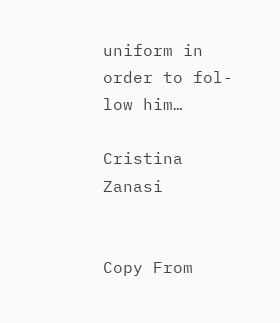uniform in order to fol- low him…

Cristina Zanasi


Copy From